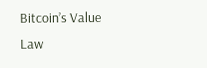Bitcoin’s Value Law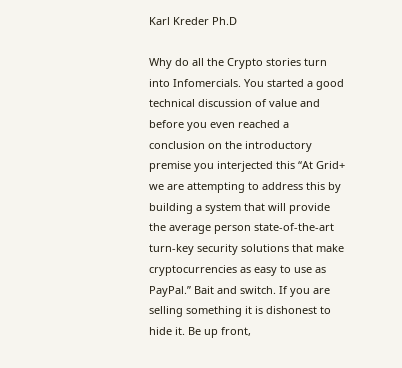Karl Kreder Ph.D

Why do all the Crypto stories turn into Infomercials. You started a good technical discussion of value and before you even reached a conclusion on the introductory premise you interjected this “At Grid+ we are attempting to address this by building a system that will provide the average person state-of-the-art turn-key security solutions that make cryptocurrencies as easy to use as PayPal.” Bait and switch. If you are selling something it is dishonest to hide it. Be up front,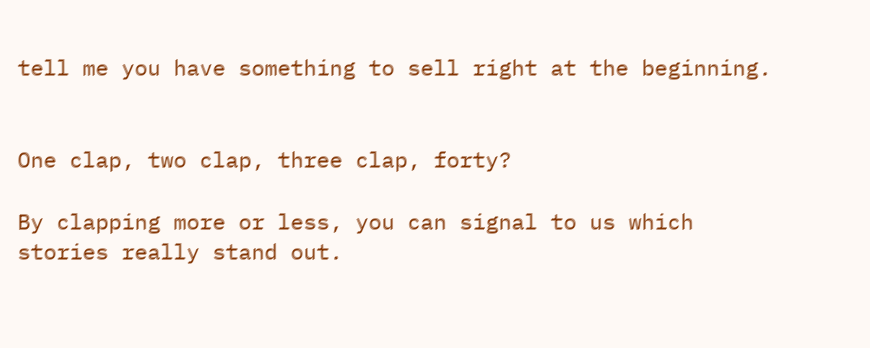tell me you have something to sell right at the beginning.


One clap, two clap, three clap, forty?

By clapping more or less, you can signal to us which stories really stand out.